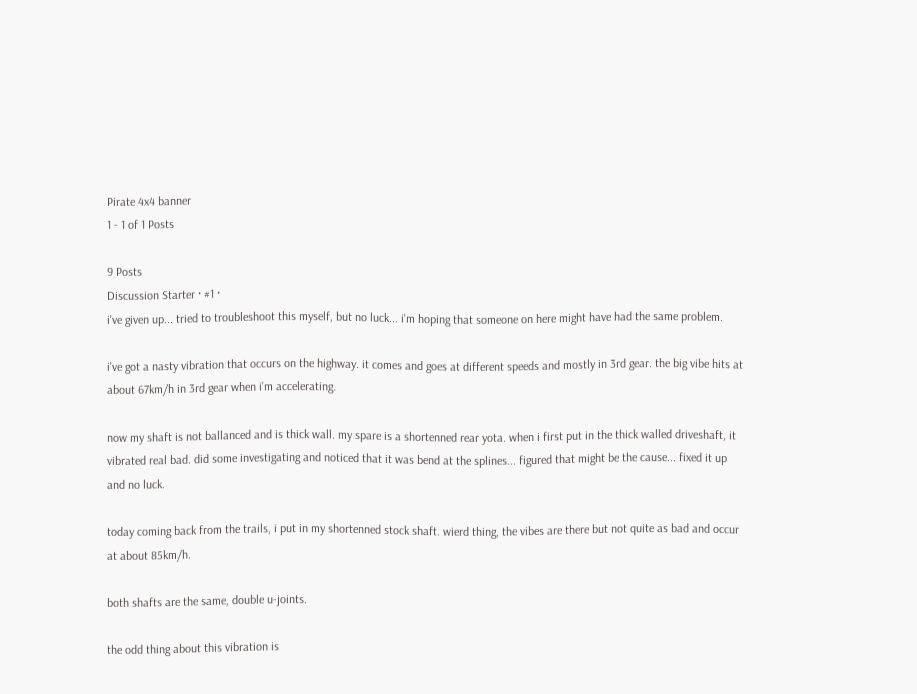Pirate 4x4 banner
1 - 1 of 1 Posts

9 Posts
Discussion Starter · #1 ·
i've given up... tried to troubleshoot this myself, but no luck... i'm hoping that someone on here might have had the same problem.

i've got a nasty vibration that occurs on the highway. it comes and goes at different speeds and mostly in 3rd gear. the big vibe hits at about 67km/h in 3rd gear when i'm accelerating.

now my shaft is not ballanced and is thick wall. my spare is a shortenned rear yota. when i first put in the thick walled driveshaft, it vibrated real bad. did some investigating and noticed that it was bend at the splines... figured that might be the cause... fixed it up and no luck.

today coming back from the trails, i put in my shortenned stock shaft. wierd thing, the vibes are there but not quite as bad and occur at about 85km/h.

both shafts are the same, double u-joints.

the odd thing about this vibration is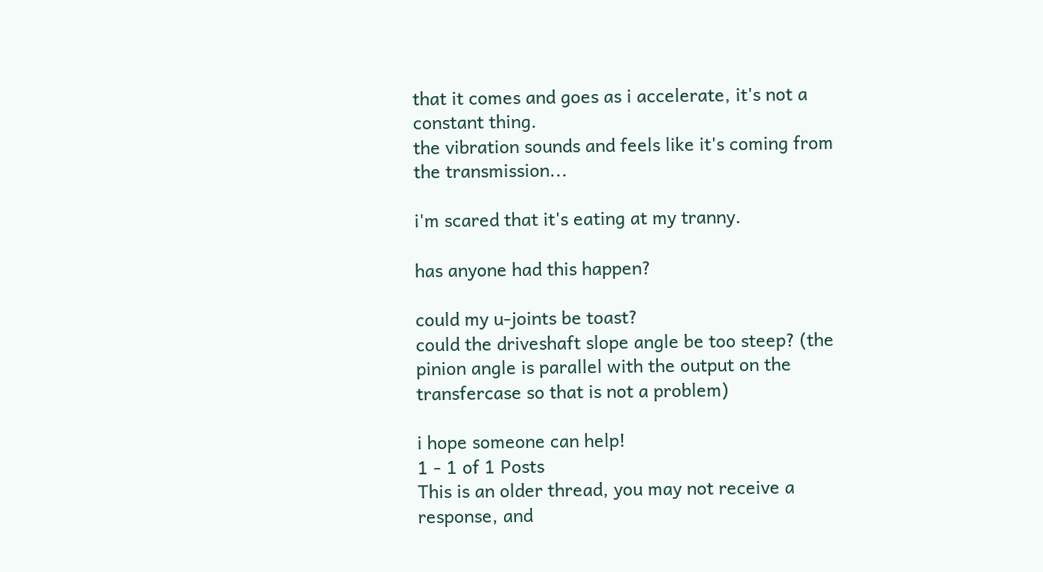that it comes and goes as i accelerate, it's not a constant thing.
the vibration sounds and feels like it's coming from the transmission...

i'm scared that it's eating at my tranny.

has anyone had this happen?

could my u-joints be toast?
could the driveshaft slope angle be too steep? (the pinion angle is parallel with the output on the transfercase so that is not a problem)

i hope someone can help!
1 - 1 of 1 Posts
This is an older thread, you may not receive a response, and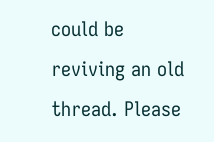could be reviving an old thread. Please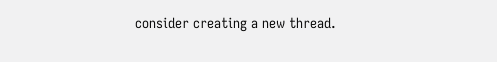consider creating a new thread.